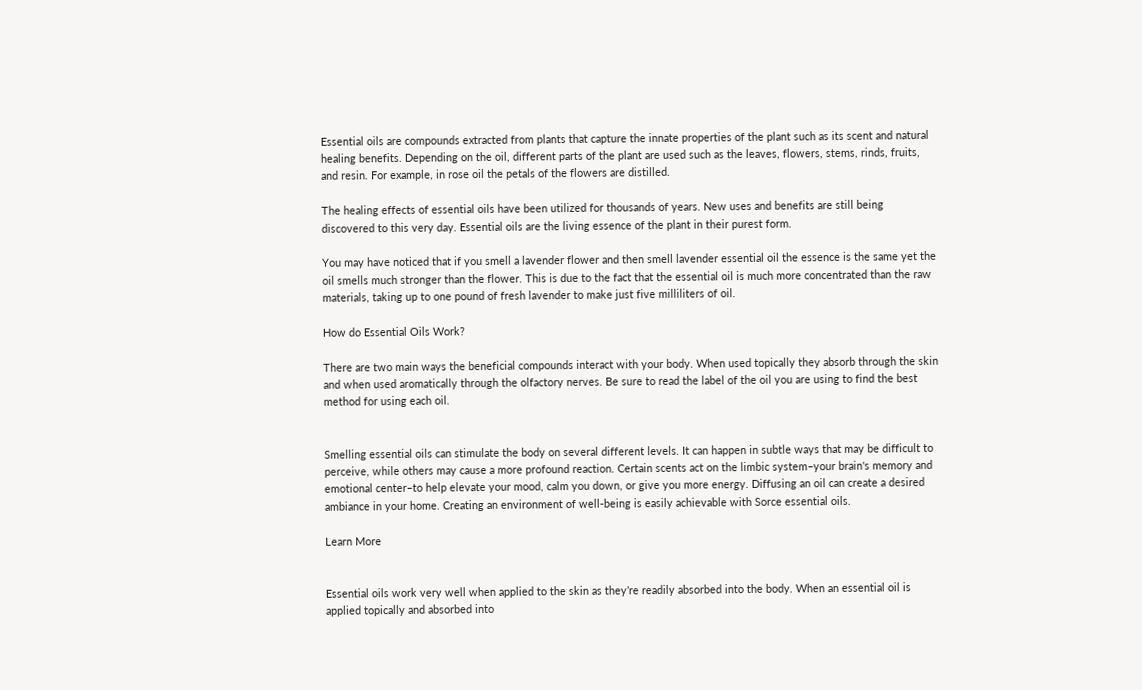Essential oils are compounds extracted from plants that capture the innate properties of the plant such as its scent and natural healing benefits. Depending on the oil, different parts of the plant are used such as the leaves, flowers, stems, rinds, fruits, and resin. For example, in rose oil the petals of the flowers are distilled.

The healing effects of essential oils have been utilized for thousands of years. New uses and benefits are still being discovered to this very day. Essential oils are the living essence of the plant in their purest form.

You may have noticed that if you smell a lavender flower and then smell lavender essential oil the essence is the same yet the oil smells much stronger than the flower. This is due to the fact that the essential oil is much more concentrated than the raw materials, taking up to one pound of fresh lavender to make just five milliliters of oil.

How do Essential Oils Work?

There are two main ways the beneficial compounds interact with your body. When used topically they absorb through the skin and when used aromatically through the olfactory nerves. Be sure to read the label of the oil you are using to find the best method for using each oil.


Smelling essential oils can stimulate the body on several different levels. It can happen in subtle ways that may be difficult to perceive, while others may cause a more profound reaction. Certain scents act on the limbic system–your brain's memory and emotional center–to help elevate your mood, calm you down, or give you more energy. Diffusing an oil can create a desired ambiance in your home. Creating an environment of well-being is easily achievable with Sorce essential oils.

Learn More


Essential oils work very well when applied to the skin as they’re readily absorbed into the body. When an essential oil is applied topically and absorbed into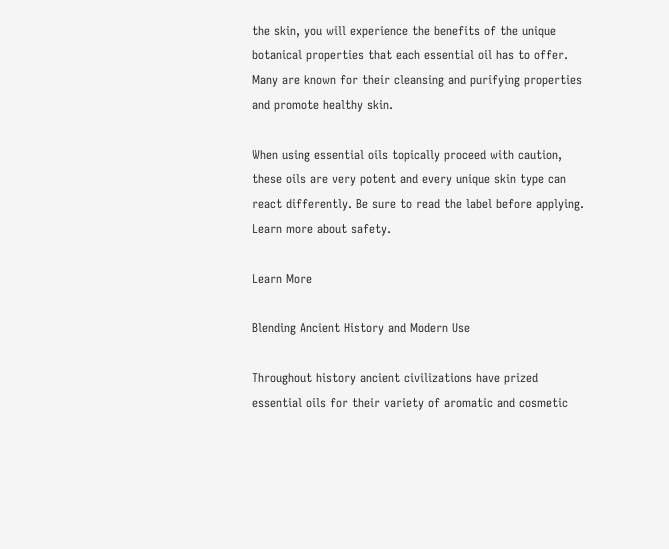the skin, you will experience the benefits of the unique botanical properties that each essential oil has to offer. Many are known for their cleansing and purifying properties and promote healthy skin.

When using essential oils topically proceed with caution, these oils are very potent and every unique skin type can react differently. Be sure to read the label before applying. Learn more about safety.

Learn More

Blending Ancient History and Modern Use

Throughout history ancient civilizations have prized essential oils for their variety of aromatic and cosmetic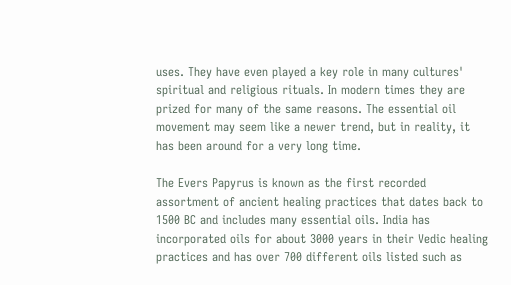uses. They have even played a key role in many cultures' spiritual and religious rituals. In modern times they are prized for many of the same reasons. The essential oil movement may seem like a newer trend, but in reality, it has been around for a very long time.

The Evers Papyrus is known as the first recorded assortment of ancient healing practices that dates back to 1500 BC and includes many essential oils. India has incorporated oils for about 3000 years in their Vedic healing practices and has over 700 different oils listed such as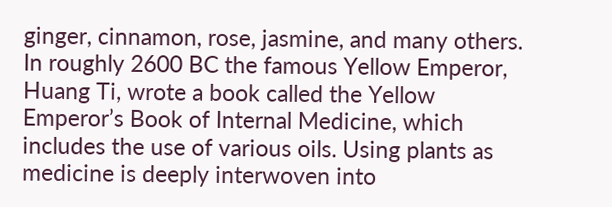ginger, cinnamon, rose, jasmine, and many others. In roughly 2600 BC the famous Yellow Emperor, Huang Ti, wrote a book called the Yellow Emperor’s Book of Internal Medicine, which includes the use of various oils. Using plants as medicine is deeply interwoven into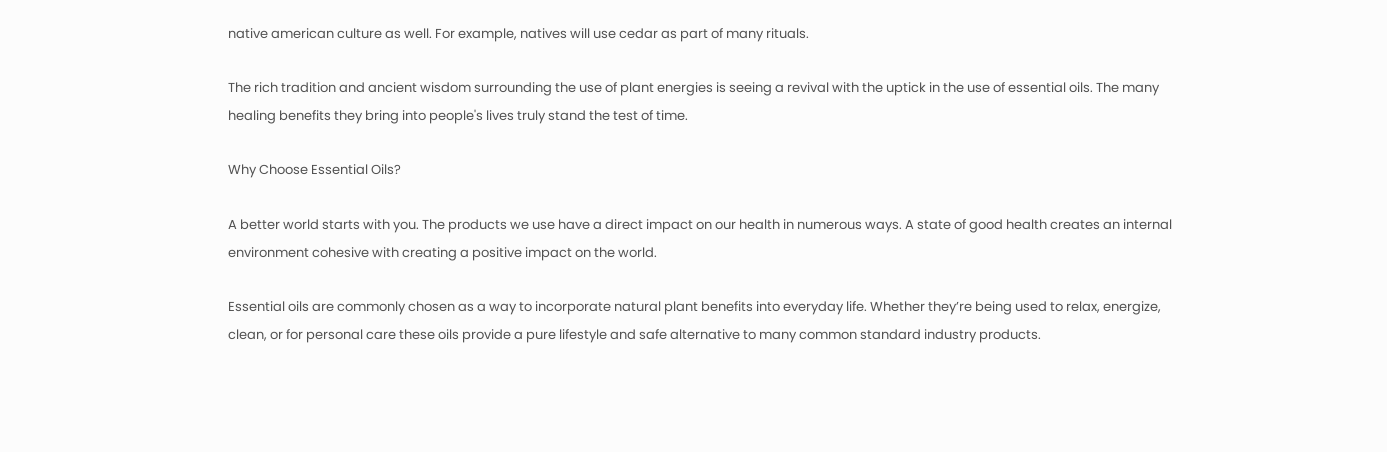native american culture as well. For example, natives will use cedar as part of many rituals.

The rich tradition and ancient wisdom surrounding the use of plant energies is seeing a revival with the uptick in the use of essential oils. The many healing benefits they bring into people's lives truly stand the test of time.

Why Choose Essential Oils?

A better world starts with you. The products we use have a direct impact on our health in numerous ways. A state of good health creates an internal environment cohesive with creating a positive impact on the world.

Essential oils are commonly chosen as a way to incorporate natural plant benefits into everyday life. Whether they’re being used to relax, energize, clean, or for personal care these oils provide a pure lifestyle and safe alternative to many common standard industry products.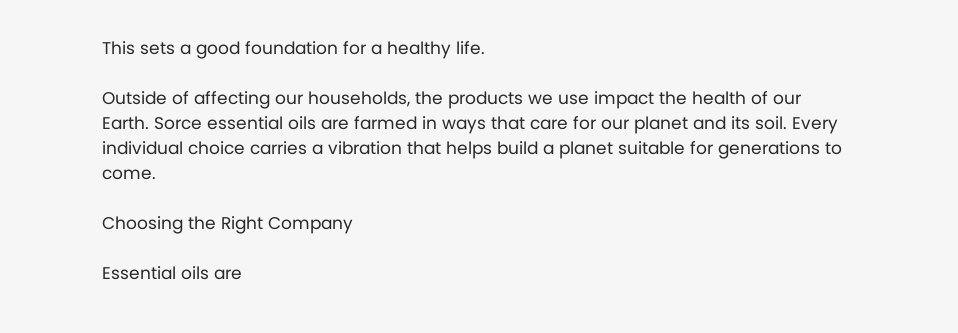This sets a good foundation for a healthy life.

Outside of affecting our households, the products we use impact the health of our Earth. Sorce essential oils are farmed in ways that care for our planet and its soil. Every individual choice carries a vibration that helps build a planet suitable for generations to come.

Choosing the Right Company

Essential oils are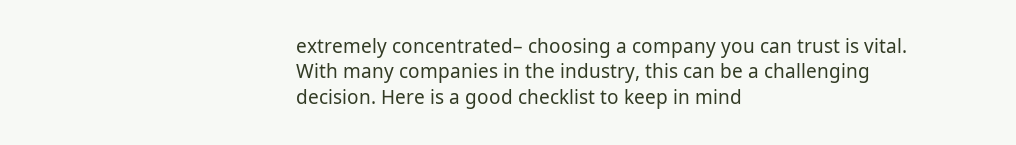extremely concentrated– choosing a company you can trust is vital. With many companies in the industry, this can be a challenging decision. Here is a good checklist to keep in mind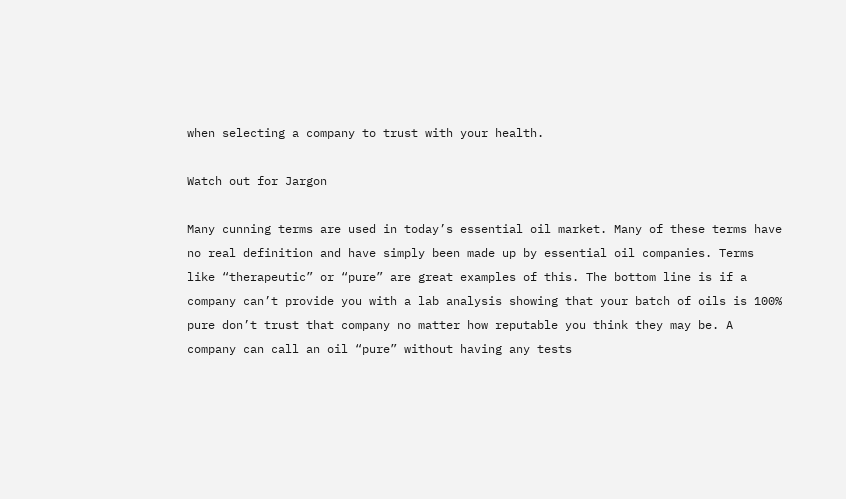when selecting a company to trust with your health.

Watch out for Jargon

Many cunning terms are used in today’s essential oil market. Many of these terms have no real definition and have simply been made up by essential oil companies. Terms like “therapeutic” or “pure” are great examples of this. The bottom line is if a company can’t provide you with a lab analysis showing that your batch of oils is 100% pure don’t trust that company no matter how reputable you think they may be. A company can call an oil “pure” without having any tests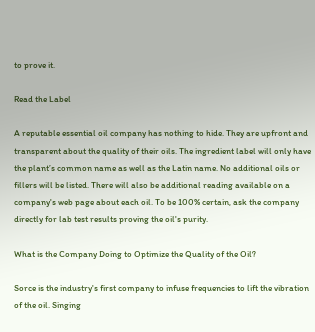to prove it.

Read the Label

A reputable essential oil company has nothing to hide. They are upfront and transparent about the quality of their oils. The ingredient label will only have the plant’s common name as well as the Latin name. No additional oils or fillers will be listed. There will also be additional reading available on a company's web page about each oil. To be 100% certain, ask the company directly for lab test results proving the oil's purity.

What is the Company Doing to Optimize the Quality of the Oil?

Sorce is the industry's first company to infuse frequencies to lift the vibration of the oil. Singing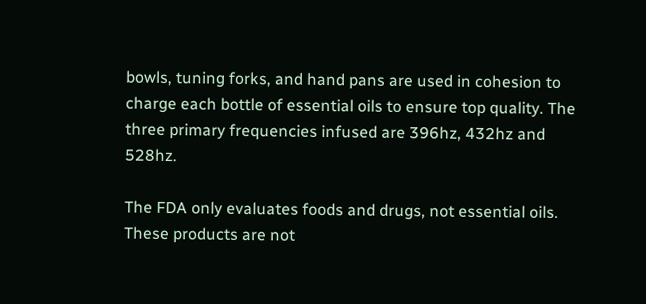bowls, tuning forks, and hand pans are used in cohesion to charge each bottle of essential oils to ensure top quality. The three primary frequencies infused are 396hz, 432hz and 528hz.

The FDA only evaluates foods and drugs, not essential oils. These products are not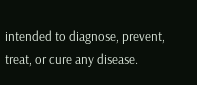intended to diagnose, prevent, treat, or cure any disease.